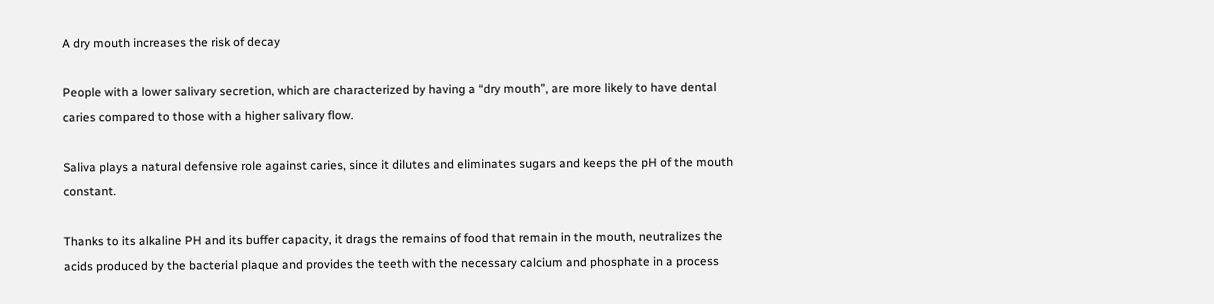A dry mouth increases the risk of decay

People with a lower salivary secretion, which are characterized by having a “dry mouth”, are more likely to have dental caries compared to those with a higher salivary flow.

Saliva plays a natural defensive role against caries, since it dilutes and eliminates sugars and keeps the pH of the mouth constant.

Thanks to its alkaline PH and its buffer capacity, it drags the remains of food that remain in the mouth, neutralizes the acids produced by the bacterial plaque and provides the teeth with the necessary calcium and phosphate in a process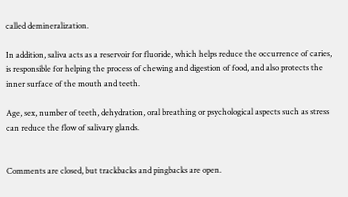called demineralization.

In addition, saliva acts as a reservoir for fluoride, which helps reduce the occurrence of caries, is responsible for helping the process of chewing and digestion of food, and also protects the inner surface of the mouth and teeth.

Age, sex, number of teeth, dehydration, oral breathing or psychological aspects such as stress can reduce the flow of salivary glands.


Comments are closed, but trackbacks and pingbacks are open.